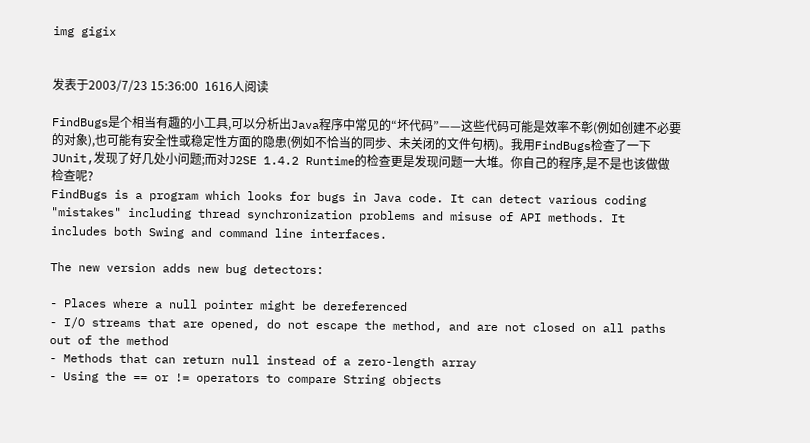img gigix


发表于2003/7/23 15:36:00  1616人阅读

FindBugs是个相当有趣的小工具,可以分析出Java程序中常见的“坏代码”——这些代码可能是效率不彰(例如创建不必要的对象),也可能有安全性或稳定性方面的隐患(例如不恰当的同步、未关闭的文件句柄)。我用FindBugs检查了一下JUnit,发现了好几处小问题;而对J2SE 1.4.2 Runtime的检查更是发现问题一大堆。你自己的程序,是不是也该做做检查呢?
FindBugs is a program which looks for bugs in Java code. It can detect various coding "mistakes" including thread synchronization problems and misuse of API methods. It includes both Swing and command line interfaces.

The new version adds new bug detectors:

- Places where a null pointer might be dereferenced
- I/O streams that are opened, do not escape the method, and are not closed on all paths out of the method
- Methods that can return null instead of a zero-length array
- Using the == or != operators to compare String objects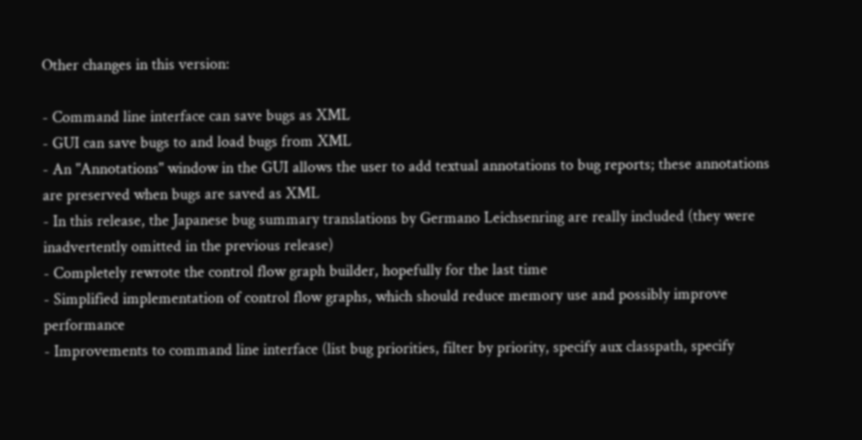Other changes in this version:

- Command line interface can save bugs as XML
- GUI can save bugs to and load bugs from XML
- An "Annotations" window in the GUI allows the user to add textual annotations to bug reports; these annotations are preserved when bugs are saved as XML
- In this release, the Japanese bug summary translations by Germano Leichsenring are really included (they were inadvertently omitted in the previous release)
- Completely rewrote the control flow graph builder, hopefully for the last time
- Simplified implementation of control flow graphs, which should reduce memory use and possibly improve performance
- Improvements to command line interface (list bug priorities, filter by priority, specify aux classpath, specify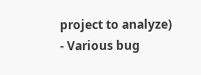project to analyze)
- Various bug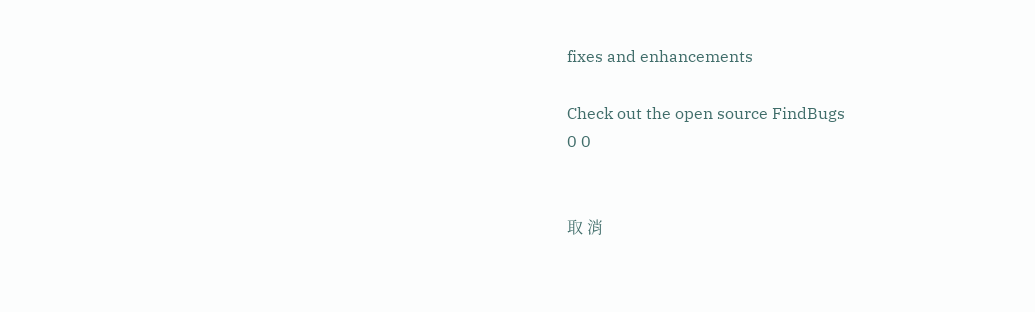fixes and enhancements

Check out the open source FindBugs
0 0


取 消